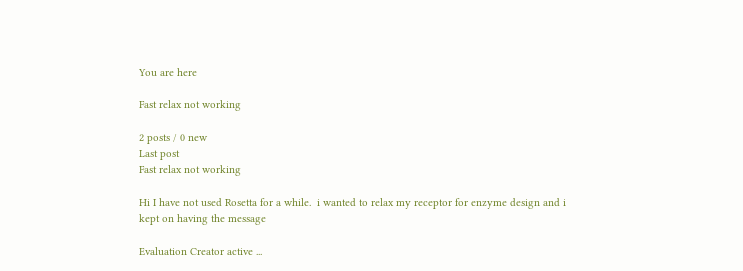You are here

Fast relax not working

2 posts / 0 new
Last post
Fast relax not working

Hi I have not used Rosetta for a while.  i wanted to relax my receptor for enzyme design and i kept on having the message

Evaluation Creator active ...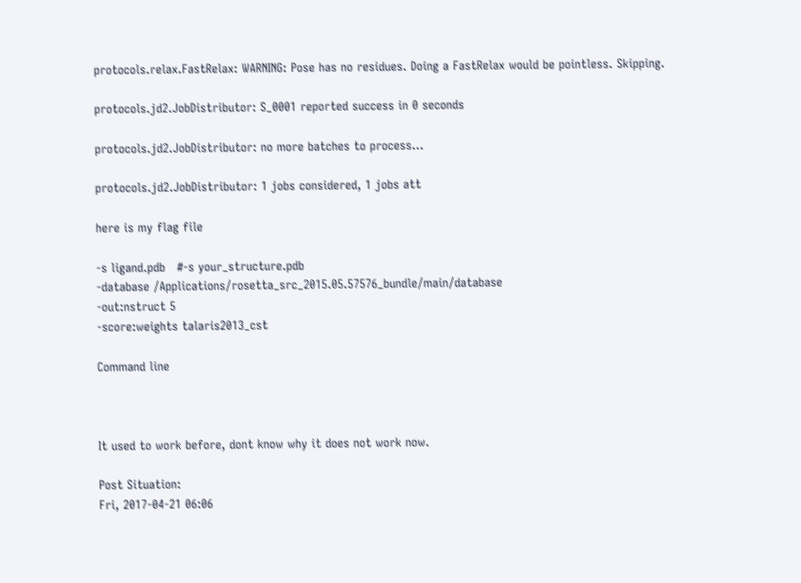protocols.relax.FastRelax: WARNING: Pose has no residues. Doing a FastRelax would be pointless. Skipping.

protocols.jd2.JobDistributor: S_0001 reported success in 0 seconds

protocols.jd2.JobDistributor: no more batches to process...

protocols.jd2.JobDistributor: 1 jobs considered, 1 jobs att

here is my flag file

-s ligand.pdb   #-s your_structure.pdb
-database /Applications/rosetta_src_2015.05.57576_bundle/main/database
-out:nstruct 5
-score:weights talaris2013_cst

Command line



It used to work before, dont know why it does not work now.

Post Situation:
Fri, 2017-04-21 06:06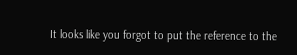It looks like you forgot to put the reference to the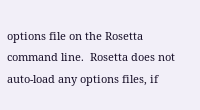options file on the Rosetta command line.  Rosetta does not auto-load any options files, if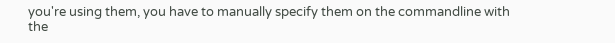you're using them, you have to manually specify them on the commandline with the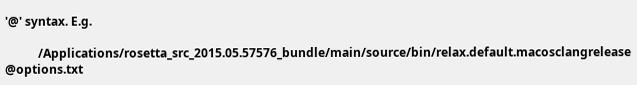'@' syntax. E.g.

           /Applications/rosetta_src_2015.05.57576_bundle/main/source/bin/relax.default.macosclangrelease  @options.txt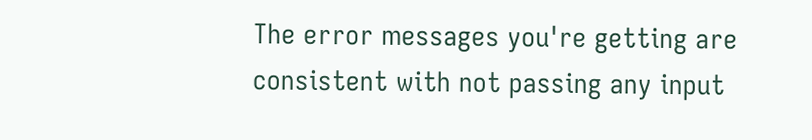The error messages you're getting are consistent with not passing any input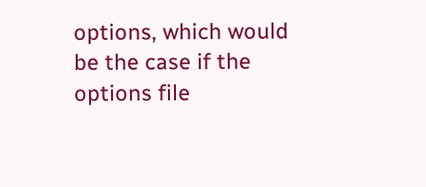options, which would be the case if the options file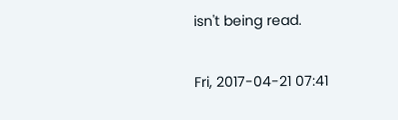isn't being read.

Fri, 2017-04-21 07:41